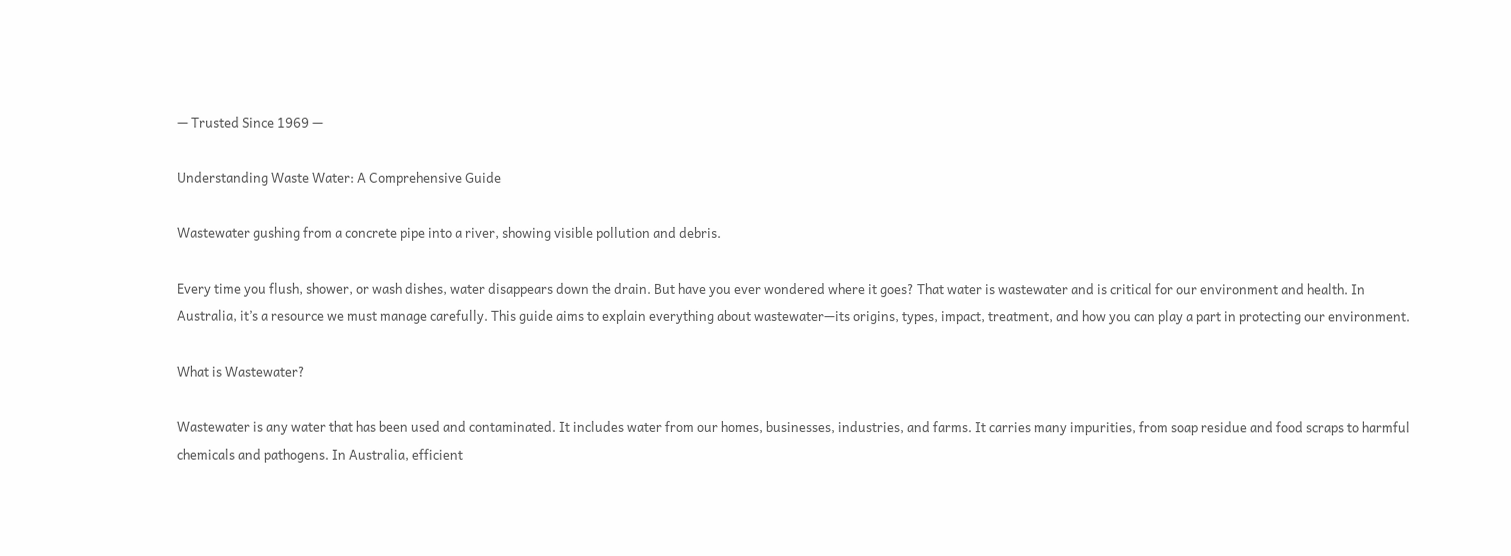— Trusted Since 1969 —

Understanding Waste Water: A Comprehensive Guide

Wastewater gushing from a concrete pipe into a river, showing visible pollution and debris.

Every time you flush, shower, or wash dishes, water disappears down the drain. But have you ever wondered where it goes? That water is wastewater and is critical for our environment and health. In Australia, it’s a resource we must manage carefully. This guide aims to explain everything about wastewater—its origins, types, impact, treatment, and how you can play a part in protecting our environment.

What is Wastewater?

Wastewater is any water that has been used and contaminated. It includes water from our homes, businesses, industries, and farms. It carries many impurities, from soap residue and food scraps to harmful chemicals and pathogens. In Australia, efficient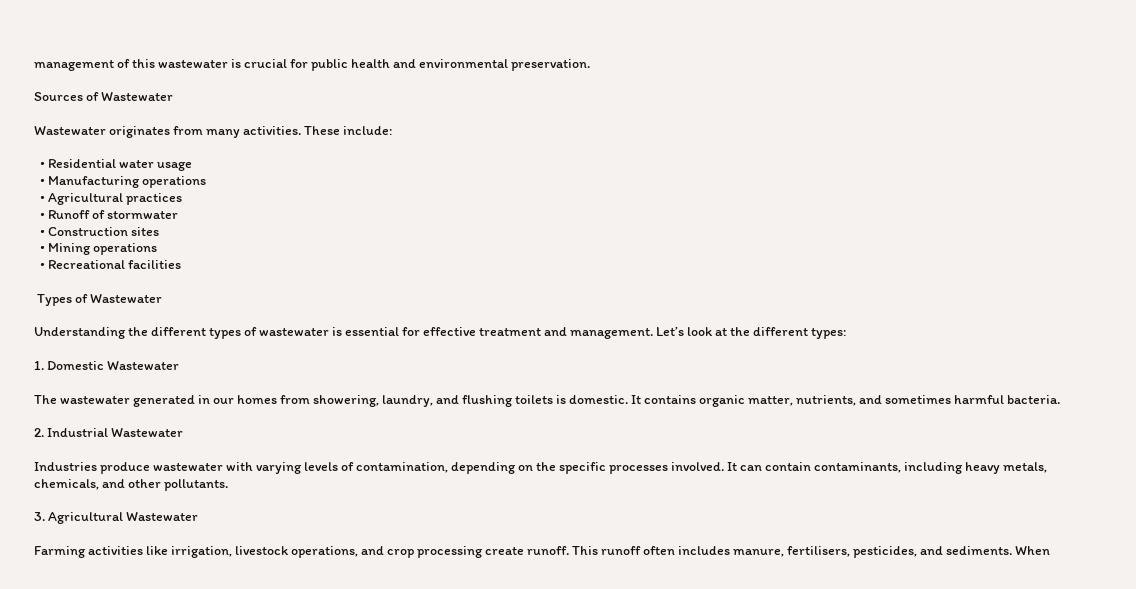management of this wastewater is crucial for public health and environmental preservation.

Sources of Wastewater

Wastewater originates from many activities. These include:

  • Residential water usage
  • Manufacturing operations
  • Agricultural practices
  • Runoff of stormwater
  • Construction sites
  • Mining operations
  • Recreational facilities

 Types of Wastewater

Understanding the different types of wastewater is essential for effective treatment and management. Let’s look at the different types:

1. Domestic Wastewater

The wastewater generated in our homes from showering, laundry, and flushing toilets is domestic. It contains organic matter, nutrients, and sometimes harmful bacteria.

2. Industrial Wastewater

Industries produce wastewater with varying levels of contamination, depending on the specific processes involved. It can contain contaminants, including heavy metals, chemicals, and other pollutants.

3. Agricultural Wastewater

Farming activities like irrigation, livestock operations, and crop processing create runoff. This runoff often includes manure, fertilisers, pesticides, and sediments. When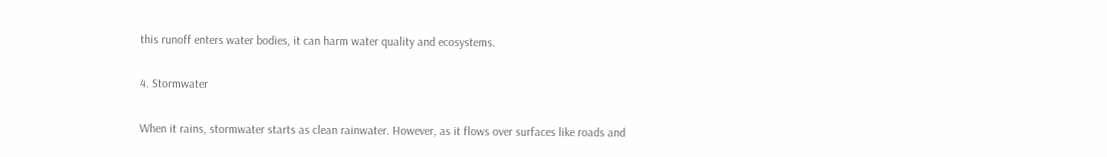this runoff enters water bodies, it can harm water quality and ecosystems.

4. Stormwater

When it rains, stormwater starts as clean rainwater. However, as it flows over surfaces like roads and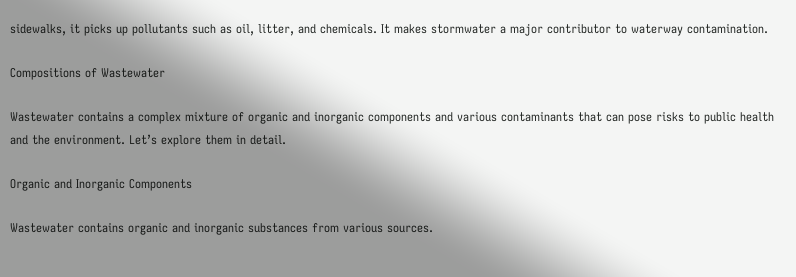sidewalks, it picks up pollutants such as oil, litter, and chemicals. It makes stormwater a major contributor to waterway contamination.

Compositions of Wastewater

Wastewater contains a complex mixture of organic and inorganic components and various contaminants that can pose risks to public health and the environment. Let’s explore them in detail.

Organic and Inorganic Components

Wastewater contains organic and inorganic substances from various sources.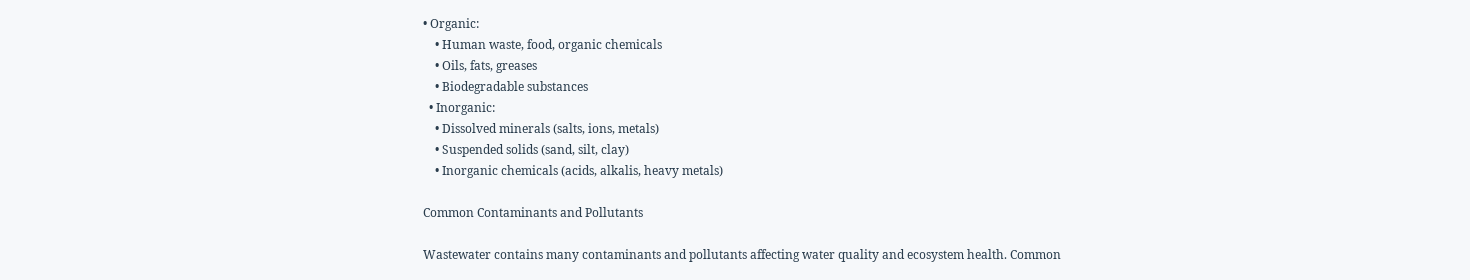• Organic:
    • Human waste, food, organic chemicals
    • Oils, fats, greases
    • Biodegradable substances
  • Inorganic:
    • Dissolved minerals (salts, ions, metals)
    • Suspended solids (sand, silt, clay)
    • Inorganic chemicals (acids, alkalis, heavy metals)

Common Contaminants and Pollutants

Wastewater contains many contaminants and pollutants affecting water quality and ecosystem health. Common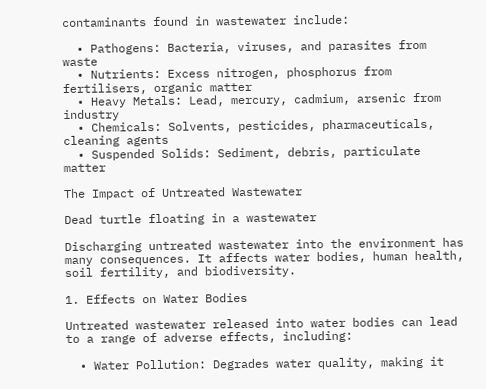contaminants found in wastewater include:

  • Pathogens: Bacteria, viruses, and parasites from waste
  • Nutrients: Excess nitrogen, phosphorus from fertilisers, organic matter
  • Heavy Metals: Lead, mercury, cadmium, arsenic from industry
  • Chemicals: Solvents, pesticides, pharmaceuticals, cleaning agents
  • Suspended Solids: Sediment, debris, particulate matter

The Impact of Untreated Wastewater

Dead turtle floating in a wastewater

Discharging untreated wastewater into the environment has many consequences. It affects water bodies, human health, soil fertility, and biodiversity.

1. Effects on Water Bodies

Untreated wastewater released into water bodies can lead to a range of adverse effects, including:

  • Water Pollution: Degrades water quality, making it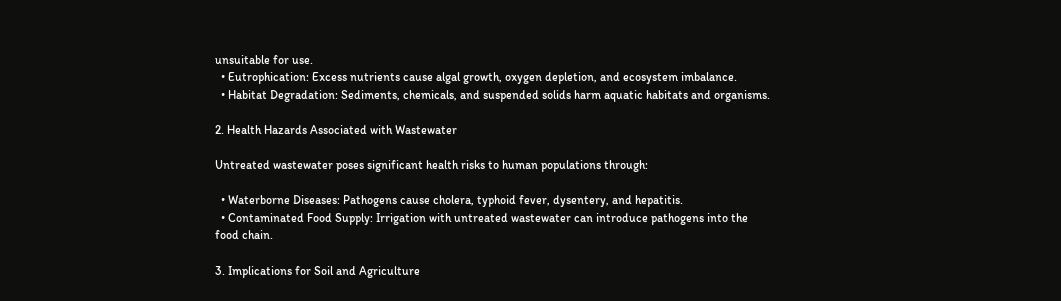unsuitable for use.
  • Eutrophication: Excess nutrients cause algal growth, oxygen depletion, and ecosystem imbalance.
  • Habitat Degradation: Sediments, chemicals, and suspended solids harm aquatic habitats and organisms.

2. Health Hazards Associated with Wastewater

Untreated wastewater poses significant health risks to human populations through:

  • Waterborne Diseases: Pathogens cause cholera, typhoid fever, dysentery, and hepatitis.
  • Contaminated Food Supply: Irrigation with untreated wastewater can introduce pathogens into the food chain.

3. Implications for Soil and Agriculture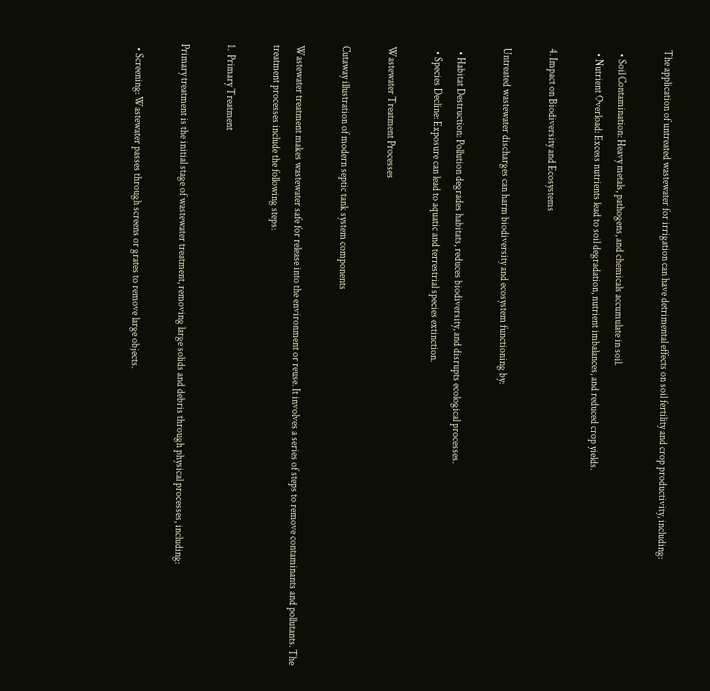The application of untreated wastewater for irrigation can have detrimental effects on soil fertility and crop productivity, including:

  • Soil Contamination: Heavy metals, pathogens, and chemicals accumulate in soil.
  • Nutrient Overload: Excess nutrients lead to soil degradation, nutrient imbalances, and reduced crop yields.

4. Impact on Biodiversity and Ecosystems

Untreated wastewater discharges can harm biodiversity and ecosystem functioning by:

  • Habitat Destruction: Pollution degrades habitats, reduces biodiversity, and disrupts ecological processes.
  • Species Decline: Exposure can lead to aquatic and terrestrial species extinction.

Wastewater Treatment Processes

Cutaway illustration of modern septic tank system components

Wastewater treatment makes wastewater safe for release into the environment or reuse. It involves a series of steps to remove contaminants and pollutants. The treatment processes include the following steps:

1.  Primary Treatment

Primary treatment is the initial stage of wastewater treatment, removing large solids and debris through physical processes, including:

  • Screening: Wastewater passes through screens or grates to remove large objects.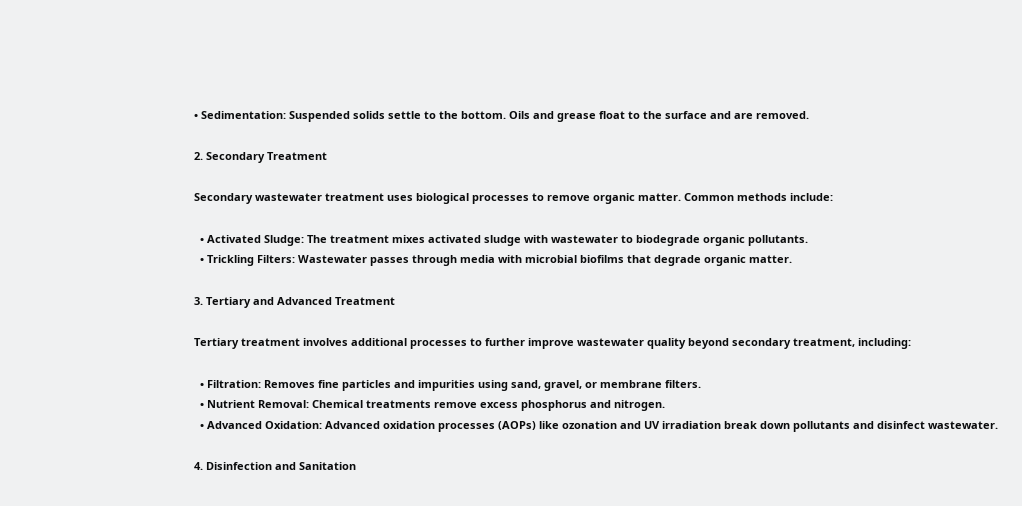• Sedimentation: Suspended solids settle to the bottom. Oils and grease float to the surface and are removed.

2. Secondary Treatment

Secondary wastewater treatment uses biological processes to remove organic matter. Common methods include:

  • Activated Sludge: The treatment mixes activated sludge with wastewater to biodegrade organic pollutants.
  • Trickling Filters: Wastewater passes through media with microbial biofilms that degrade organic matter.

3. Tertiary and Advanced Treatment

Tertiary treatment involves additional processes to further improve wastewater quality beyond secondary treatment, including:

  • Filtration: Removes fine particles and impurities using sand, gravel, or membrane filters.
  • Nutrient Removal: Chemical treatments remove excess phosphorus and nitrogen.
  • Advanced Oxidation: Advanced oxidation processes (AOPs) like ozonation and UV irradiation break down pollutants and disinfect wastewater.

4. Disinfection and Sanitation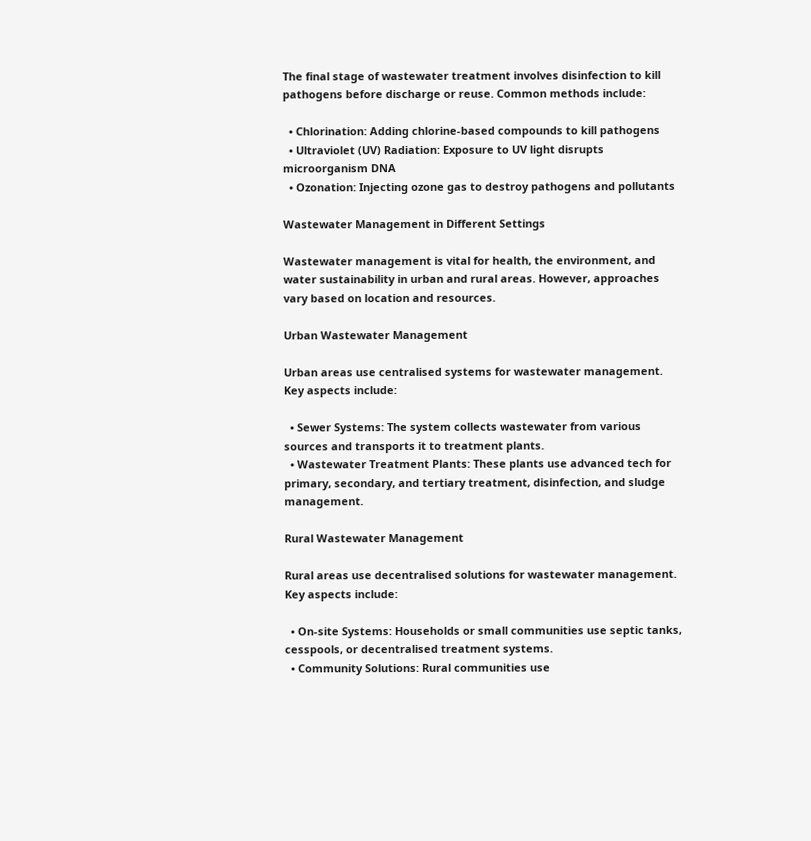The final stage of wastewater treatment involves disinfection to kill pathogens before discharge or reuse. Common methods include:

  • Chlorination: Adding chlorine-based compounds to kill pathogens
  • Ultraviolet (UV) Radiation: Exposure to UV light disrupts microorganism DNA
  • Ozonation: Injecting ozone gas to destroy pathogens and pollutants

Wastewater Management in Different Settings

Wastewater management is vital for health, the environment, and water sustainability in urban and rural areas. However, approaches vary based on location and resources.

Urban Wastewater Management

Urban areas use centralised systems for wastewater management. Key aspects include:

  • Sewer Systems: The system collects wastewater from various sources and transports it to treatment plants.
  • Wastewater Treatment Plants: These plants use advanced tech for primary, secondary, and tertiary treatment, disinfection, and sludge management.

Rural Wastewater Management

Rural areas use decentralised solutions for wastewater management. Key aspects include:

  • On-site Systems: Households or small communities use septic tanks, cesspools, or decentralised treatment systems.
  • Community Solutions: Rural communities use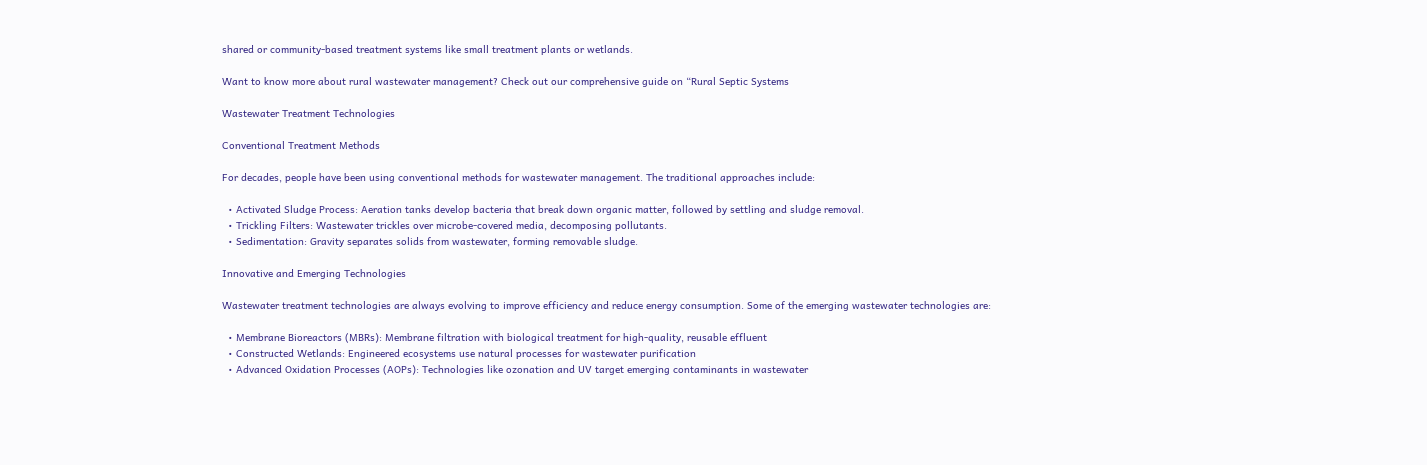shared or community-based treatment systems like small treatment plants or wetlands.

Want to know more about rural wastewater management? Check out our comprehensive guide on “Rural Septic Systems

Wastewater Treatment Technologies

Conventional Treatment Methods

For decades, people have been using conventional methods for wastewater management. The traditional approaches include:

  • Activated Sludge Process: Aeration tanks develop bacteria that break down organic matter, followed by settling and sludge removal.
  • Trickling Filters: Wastewater trickles over microbe-covered media, decomposing pollutants.
  • Sedimentation: Gravity separates solids from wastewater, forming removable sludge.

Innovative and Emerging Technologies

Wastewater treatment technologies are always evolving to improve efficiency and reduce energy consumption. Some of the emerging wastewater technologies are:

  • Membrane Bioreactors (MBRs): Membrane filtration with biological treatment for high-quality, reusable effluent
  • Constructed Wetlands: Engineered ecosystems use natural processes for wastewater purification
  • Advanced Oxidation Processes (AOPs): Technologies like ozonation and UV target emerging contaminants in wastewater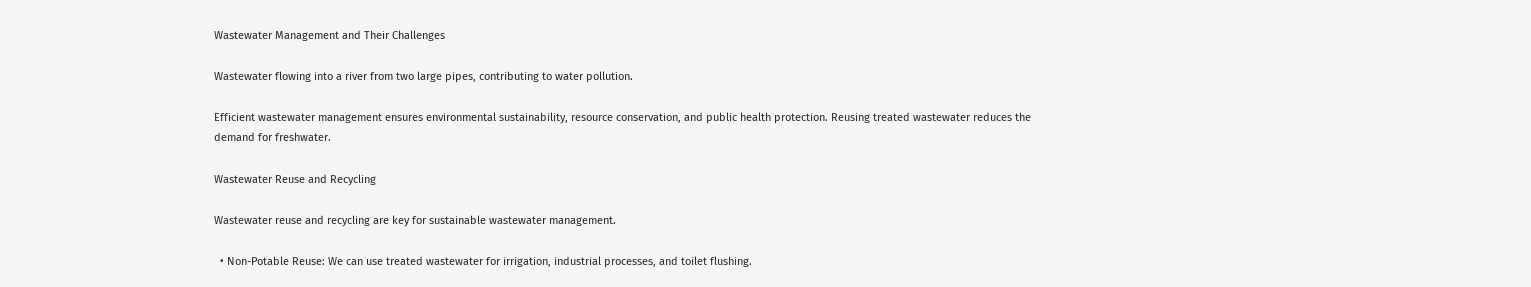Wastewater Management and Their Challenges

Wastewater flowing into a river from two large pipes, contributing to water pollution.

Efficient wastewater management ensures environmental sustainability, resource conservation, and public health protection. Reusing treated wastewater reduces the demand for freshwater.

Wastewater Reuse and Recycling

Wastewater reuse and recycling are key for sustainable wastewater management.

  • Non-Potable Reuse: We can use treated wastewater for irrigation, industrial processes, and toilet flushing.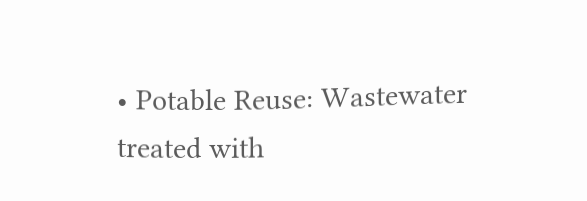• Potable Reuse: Wastewater treated with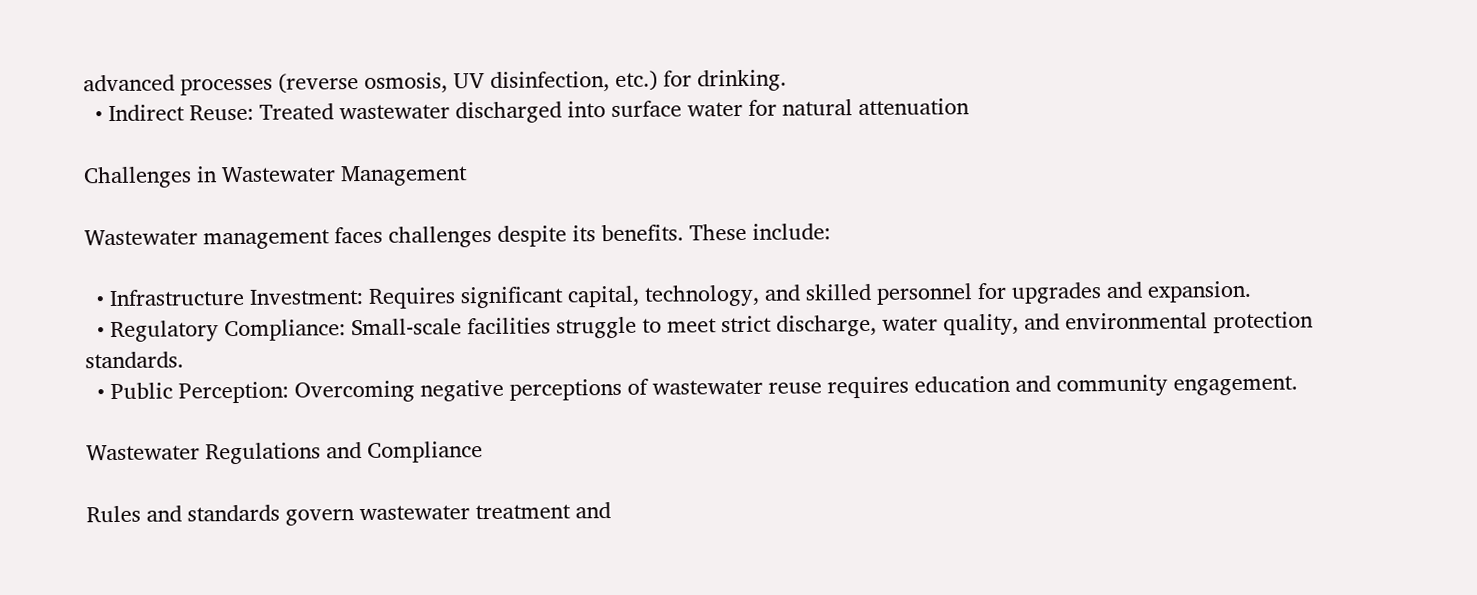advanced processes (reverse osmosis, UV disinfection, etc.) for drinking.
  • Indirect Reuse: Treated wastewater discharged into surface water for natural attenuation

Challenges in Wastewater Management

Wastewater management faces challenges despite its benefits. These include:

  • Infrastructure Investment: Requires significant capital, technology, and skilled personnel for upgrades and expansion.
  • Regulatory Compliance: Small-scale facilities struggle to meet strict discharge, water quality, and environmental protection standards.
  • Public Perception: Overcoming negative perceptions of wastewater reuse requires education and community engagement.

Wastewater Regulations and Compliance

Rules and standards govern wastewater treatment and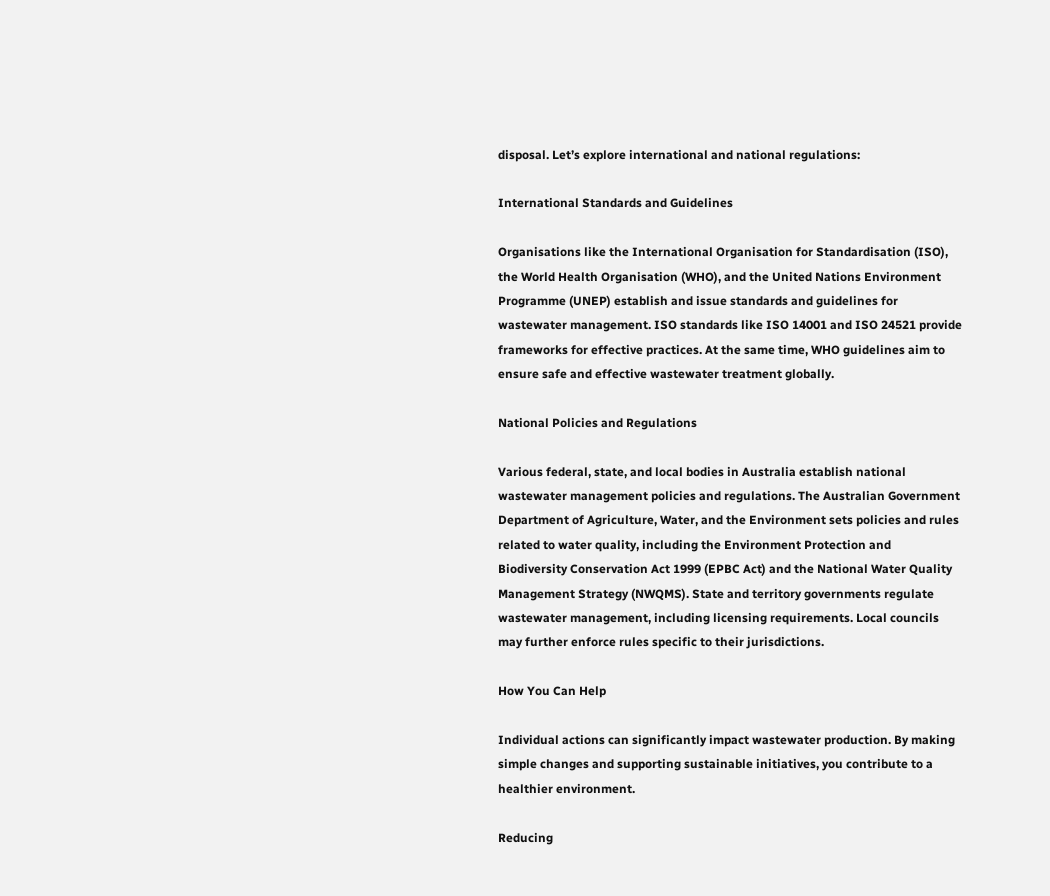disposal. Let’s explore international and national regulations:

International Standards and Guidelines

Organisations like the International Organisation for Standardisation (ISO), the World Health Organisation (WHO), and the United Nations Environment Programme (UNEP) establish and issue standards and guidelines for wastewater management. ISO standards like ISO 14001 and ISO 24521 provide frameworks for effective practices. At the same time, WHO guidelines aim to ensure safe and effective wastewater treatment globally.

National Policies and Regulations

Various federal, state, and local bodies in Australia establish national wastewater management policies and regulations. The Australian Government Department of Agriculture, Water, and the Environment sets policies and rules related to water quality, including the Environment Protection and Biodiversity Conservation Act 1999 (EPBC Act) and the National Water Quality Management Strategy (NWQMS). State and territory governments regulate wastewater management, including licensing requirements. Local councils may further enforce rules specific to their jurisdictions.

How You Can Help

Individual actions can significantly impact wastewater production. By making simple changes and supporting sustainable initiatives, you contribute to a healthier environment.

Reducing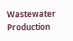Wastewater Production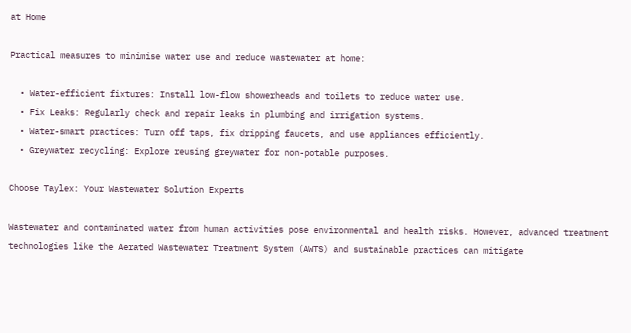at Home

Practical measures to minimise water use and reduce wastewater at home:

  • Water-efficient fixtures: Install low-flow showerheads and toilets to reduce water use.
  • Fix Leaks: Regularly check and repair leaks in plumbing and irrigation systems.
  • Water-smart practices: Turn off taps, fix dripping faucets, and use appliances efficiently.
  • Greywater recycling: Explore reusing greywater for non-potable purposes.

Choose Taylex: Your Wastewater Solution Experts

Wastewater and contaminated water from human activities pose environmental and health risks. However, advanced treatment technologies like the Aerated Wastewater Treatment System (AWTS) and sustainable practices can mitigate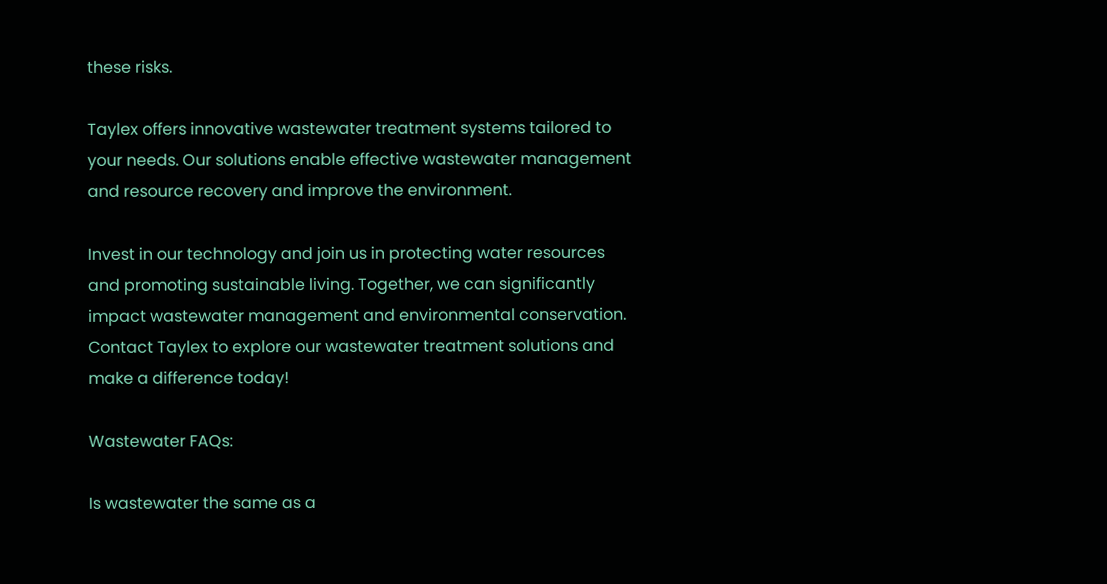these risks.

Taylex offers innovative wastewater treatment systems tailored to your needs. Our solutions enable effective wastewater management and resource recovery and improve the environment.

Invest in our technology and join us in protecting water resources and promoting sustainable living. Together, we can significantly impact wastewater management and environmental conservation. Contact Taylex to explore our wastewater treatment solutions and make a difference today!

Wastewater FAQs:

Is wastewater the same as a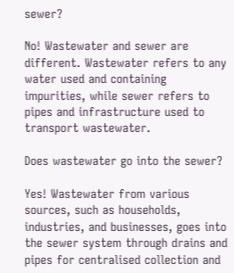sewer?

No! Wastewater and sewer are different. Wastewater refers to any water used and containing impurities, while sewer refers to pipes and infrastructure used to transport wastewater.

Does wastewater go into the sewer?

Yes! Wastewater from various sources, such as households, industries, and businesses, goes into the sewer system through drains and pipes for centralised collection and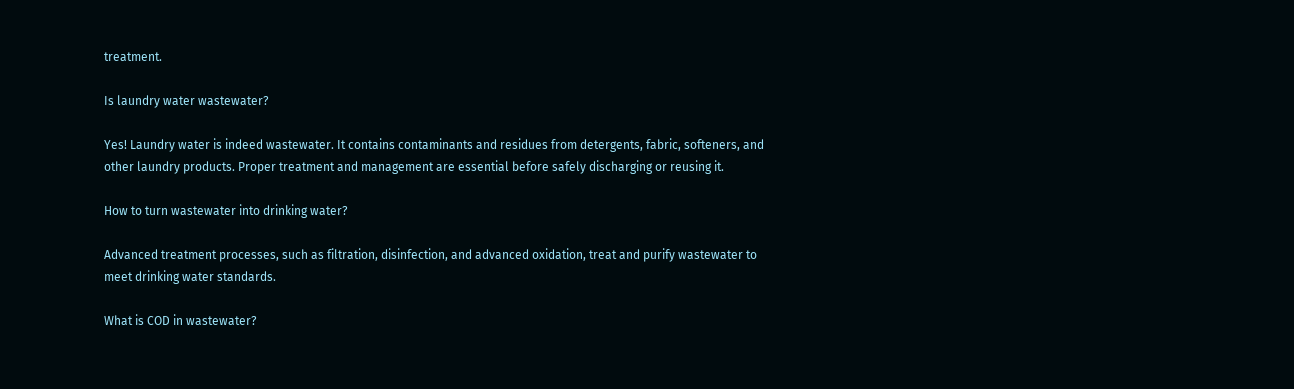treatment.

Is laundry water wastewater?

Yes! Laundry water is indeed wastewater. It contains contaminants and residues from detergents, fabric, softeners, and other laundry products. Proper treatment and management are essential before safely discharging or reusing it.

How to turn wastewater into drinking water?

Advanced treatment processes, such as filtration, disinfection, and advanced oxidation, treat and purify wastewater to meet drinking water standards.

What is COD in wastewater?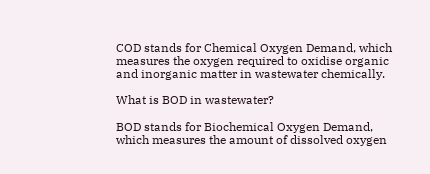COD stands for Chemical Oxygen Demand, which measures the oxygen required to oxidise organic and inorganic matter in wastewater chemically.

What is BOD in wastewater?

BOD stands for Biochemical Oxygen Demand, which measures the amount of dissolved oxygen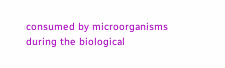consumed by microorganisms during the biological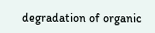degradation of organic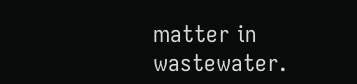matter in wastewater.